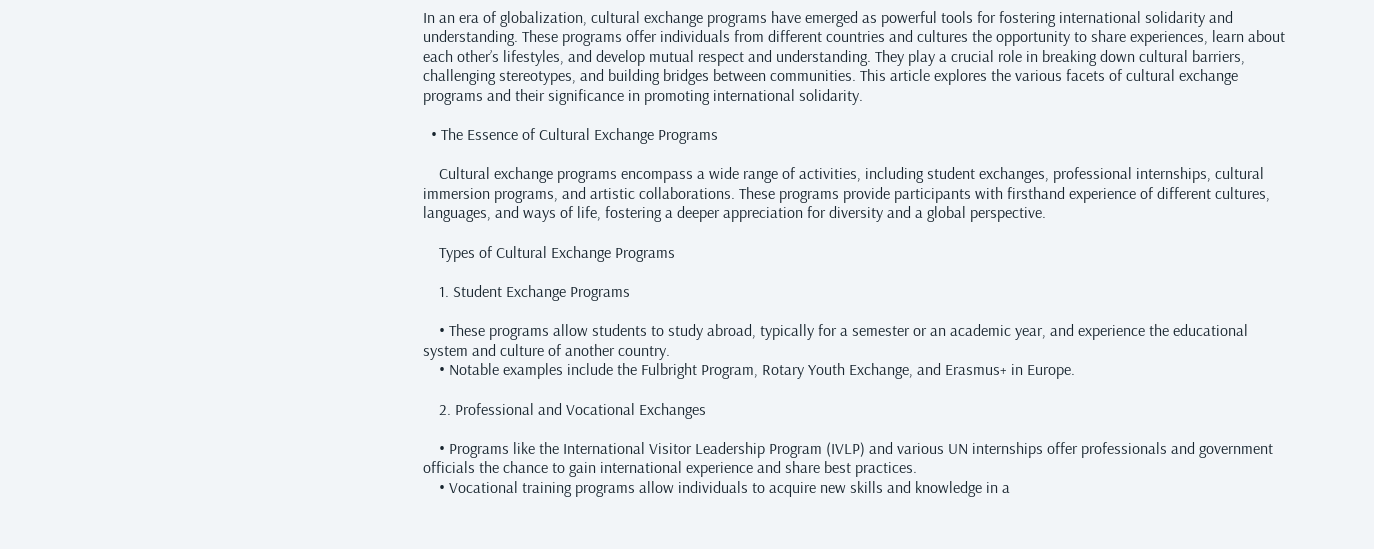In an era of globalization, cultural exchange programs have emerged as powerful tools for fostering international solidarity and understanding. These programs offer individuals from different countries and cultures the opportunity to share experiences, learn about each other’s lifestyles, and develop mutual respect and understanding. They play a crucial role in breaking down cultural barriers, challenging stereotypes, and building bridges between communities. This article explores the various facets of cultural exchange programs and their significance in promoting international solidarity.

  • The Essence of Cultural Exchange Programs

    Cultural exchange programs encompass a wide range of activities, including student exchanges, professional internships, cultural immersion programs, and artistic collaborations. These programs provide participants with firsthand experience of different cultures, languages, and ways of life, fostering a deeper appreciation for diversity and a global perspective.

    Types of Cultural Exchange Programs

    1. Student Exchange Programs

    • These programs allow students to study abroad, typically for a semester or an academic year, and experience the educational system and culture of another country.
    • Notable examples include the Fulbright Program, Rotary Youth Exchange, and Erasmus+ in Europe.

    2. Professional and Vocational Exchanges

    • Programs like the International Visitor Leadership Program (IVLP) and various UN internships offer professionals and government officials the chance to gain international experience and share best practices.
    • Vocational training programs allow individuals to acquire new skills and knowledge in a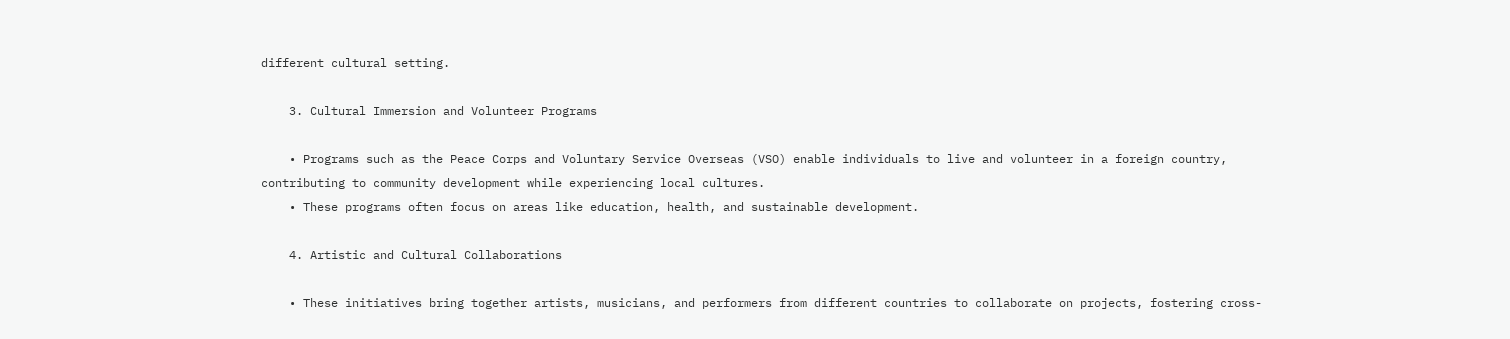different cultural setting.

    3. Cultural Immersion and Volunteer Programs

    • Programs such as the Peace Corps and Voluntary Service Overseas (VSO) enable individuals to live and volunteer in a foreign country, contributing to community development while experiencing local cultures.
    • These programs often focus on areas like education, health, and sustainable development.

    4. Artistic and Cultural Collaborations

    • These initiatives bring together artists, musicians, and performers from different countries to collaborate on projects, fostering cross-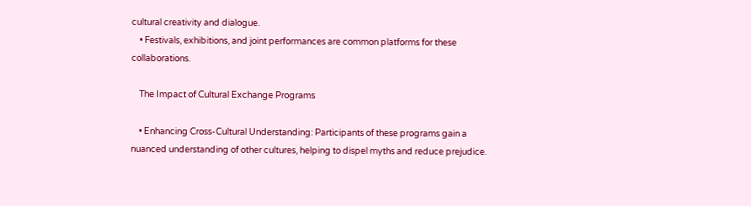cultural creativity and dialogue.
    • Festivals, exhibitions, and joint performances are common platforms for these collaborations.

    The Impact of Cultural Exchange Programs

    • Enhancing Cross-Cultural Understanding: Participants of these programs gain a nuanced understanding of other cultures, helping to dispel myths and reduce prejudice.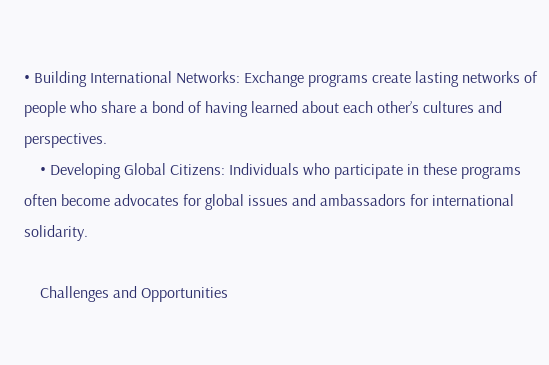• Building International Networks: Exchange programs create lasting networks of people who share a bond of having learned about each other’s cultures and perspectives.
    • Developing Global Citizens: Individuals who participate in these programs often become advocates for global issues and ambassadors for international solidarity.

    Challenges and Opportunities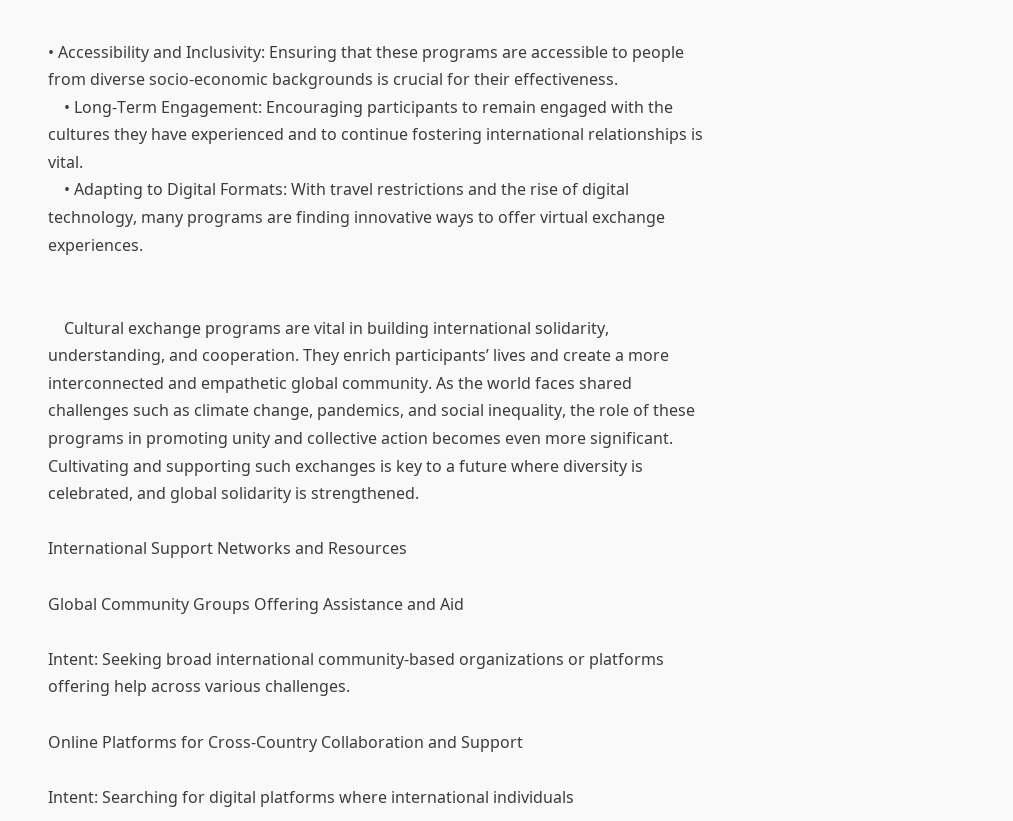• Accessibility and Inclusivity: Ensuring that these programs are accessible to people from diverse socio-economic backgrounds is crucial for their effectiveness.
    • Long-Term Engagement: Encouraging participants to remain engaged with the cultures they have experienced and to continue fostering international relationships is vital.
    • Adapting to Digital Formats: With travel restrictions and the rise of digital technology, many programs are finding innovative ways to offer virtual exchange experiences.


    Cultural exchange programs are vital in building international solidarity, understanding, and cooperation. They enrich participants’ lives and create a more interconnected and empathetic global community. As the world faces shared challenges such as climate change, pandemics, and social inequality, the role of these programs in promoting unity and collective action becomes even more significant. Cultivating and supporting such exchanges is key to a future where diversity is celebrated, and global solidarity is strengthened.

International Support Networks and Resources

Global Community Groups Offering Assistance and Aid

Intent: Seeking broad international community-based organizations or platforms offering help across various challenges.

Online Platforms for Cross-Country Collaboration and Support

Intent: Searching for digital platforms where international individuals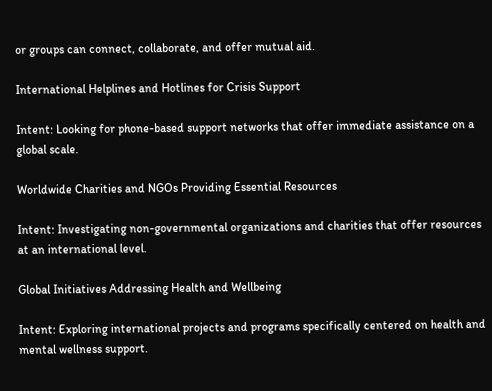or groups can connect, collaborate, and offer mutual aid.

International Helplines and Hotlines for Crisis Support

Intent: Looking for phone-based support networks that offer immediate assistance on a global scale.

Worldwide Charities and NGOs Providing Essential Resources

Intent: Investigating non-governmental organizations and charities that offer resources at an international level.

Global Initiatives Addressing Health and Wellbeing

Intent: Exploring international projects and programs specifically centered on health and mental wellness support.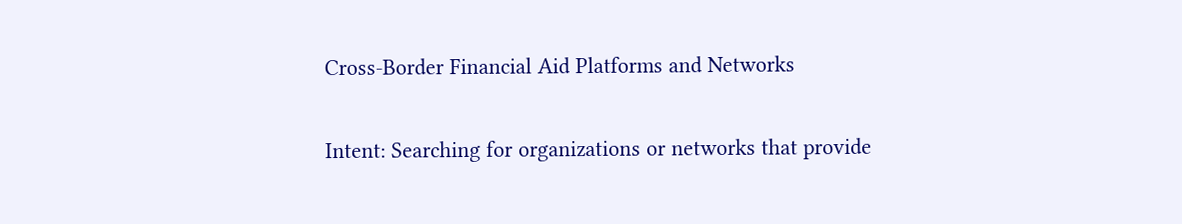Cross-Border Financial Aid Platforms and Networks

Intent: Searching for organizations or networks that provide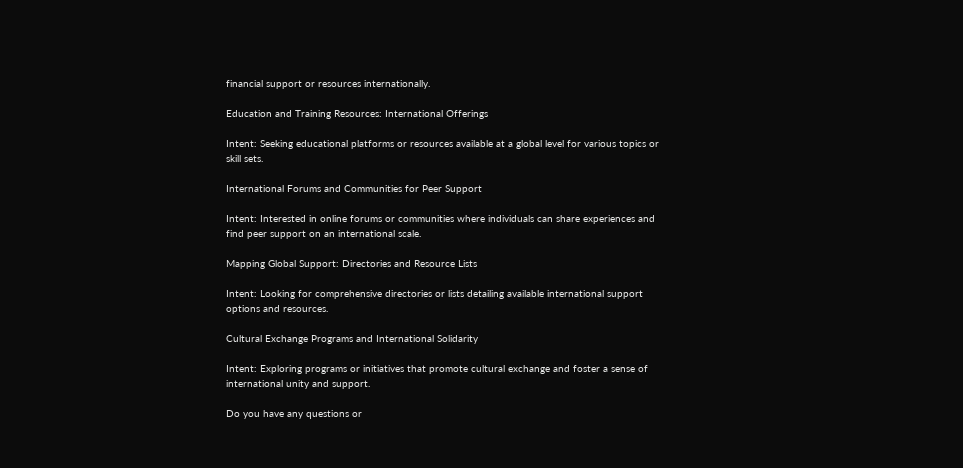financial support or resources internationally.

Education and Training Resources: International Offerings

Intent: Seeking educational platforms or resources available at a global level for various topics or skill sets.

International Forums and Communities for Peer Support

Intent: Interested in online forums or communities where individuals can share experiences and find peer support on an international scale.

Mapping Global Support: Directories and Resource Lists

Intent: Looking for comprehensive directories or lists detailing available international support options and resources.

Cultural Exchange Programs and International Solidarity

Intent: Exploring programs or initiatives that promote cultural exchange and foster a sense of international unity and support.

Do you have any questions or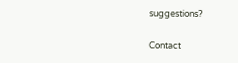suggestions?

Contact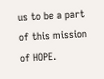us to be a part of this mission of HOPE.